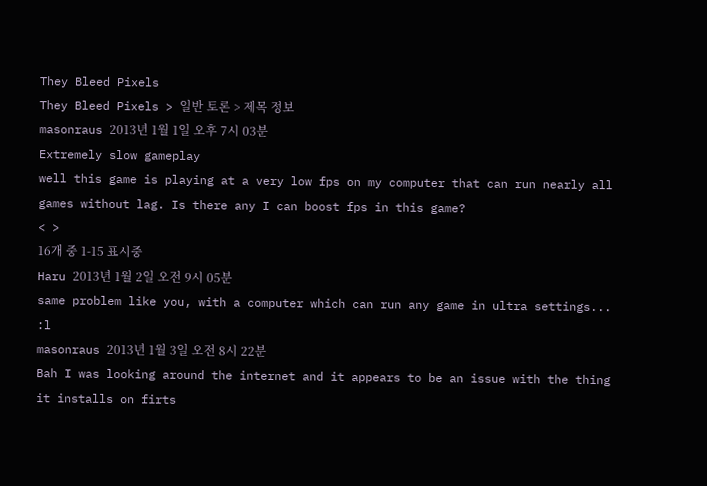They Bleed Pixels
They Bleed Pixels > 일반 토론 > 제목 정보
masonraus 2013년 1월 1일 오후 7시 03분
Extremely slow gameplay
well this game is playing at a very low fps on my computer that can run nearly all games without lag. Is there any I can boost fps in this game?
< >
16개 중 1-15 표시중
Haru 2013년 1월 2일 오전 9시 05분
same problem like you, with a computer which can run any game in ultra settings... :l
masonraus 2013년 1월 3일 오전 8시 22분
Bah I was looking around the internet and it appears to be an issue with the thing it installs on firts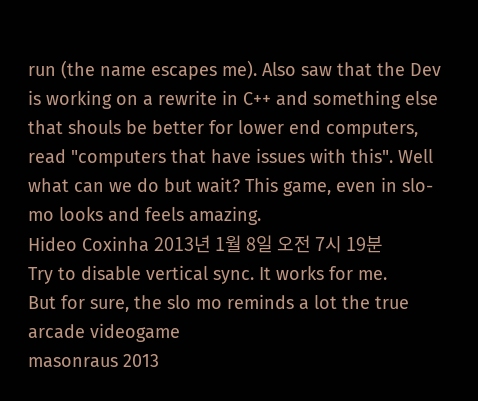run (the name escapes me). Also saw that the Dev is working on a rewrite in C++ and something else that shouls be better for lower end computers, read "computers that have issues with this". Well what can we do but wait? This game, even in slo-mo looks and feels amazing.
Hideo Coxinha 2013년 1월 8일 오전 7시 19분
Try to disable vertical sync. It works for me.
But for sure, the slo mo reminds a lot the true arcade videogame
masonraus 2013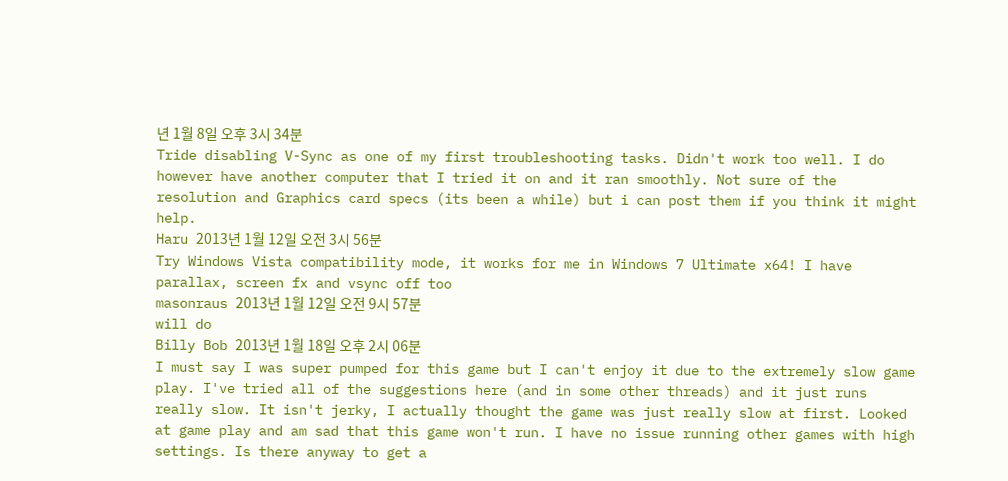년 1월 8일 오후 3시 34분
Tride disabling V-Sync as one of my first troubleshooting tasks. Didn't work too well. I do however have another computer that I tried it on and it ran smoothly. Not sure of the resolution and Graphics card specs (its been a while) but i can post them if you think it might help.
Haru 2013년 1월 12일 오전 3시 56분
Try Windows Vista compatibility mode, it works for me in Windows 7 Ultimate x64! I have parallax, screen fx and vsync off too
masonraus 2013년 1월 12일 오전 9시 57분
will do
Billy Bob 2013년 1월 18일 오후 2시 06분
I must say I was super pumped for this game but I can't enjoy it due to the extremely slow game play. I've tried all of the suggestions here (and in some other threads) and it just runs really slow. It isn't jerky, I actually thought the game was just really slow at first. Looked at game play and am sad that this game won't run. I have no issue running other games with high settings. Is there anyway to get a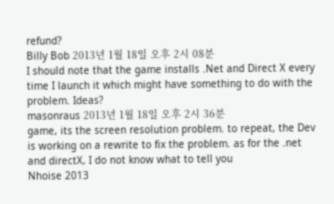refund?
Billy Bob 2013년 1월 18일 오후 2시 08분
I should note that the game installs .Net and Direct X every time I launch it which might have something to do with the problem. Ideas?
masonraus 2013년 1월 18일 오후 2시 36분
game, its the screen resolution problem. to repeat, the Dev is working on a rewrite to fix the problem. as for the .net and directX, I do not know what to tell you
Nhoise 2013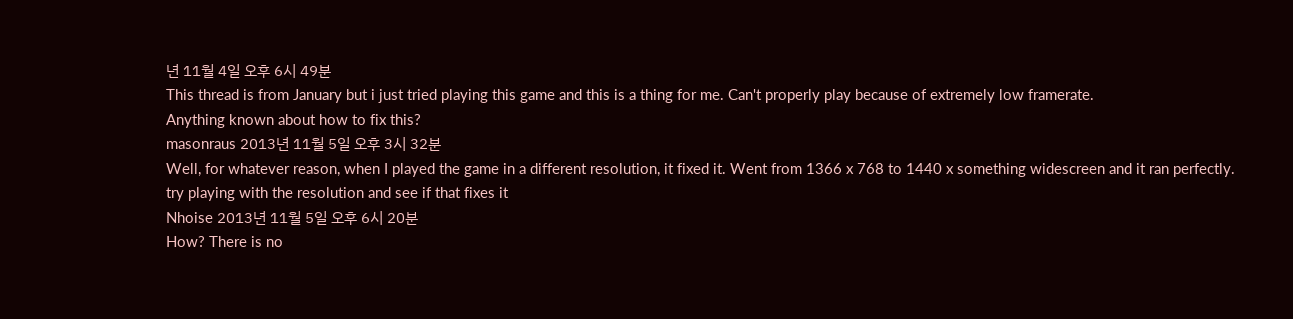년 11월 4일 오후 6시 49분
This thread is from January but i just tried playing this game and this is a thing for me. Can't properly play because of extremely low framerate.
Anything known about how to fix this?
masonraus 2013년 11월 5일 오후 3시 32분
Well, for whatever reason, when I played the game in a different resolution, it fixed it. Went from 1366 x 768 to 1440 x something widescreen and it ran perfectly. try playing with the resolution and see if that fixes it
Nhoise 2013년 11월 5일 오후 6시 20분
How? There is no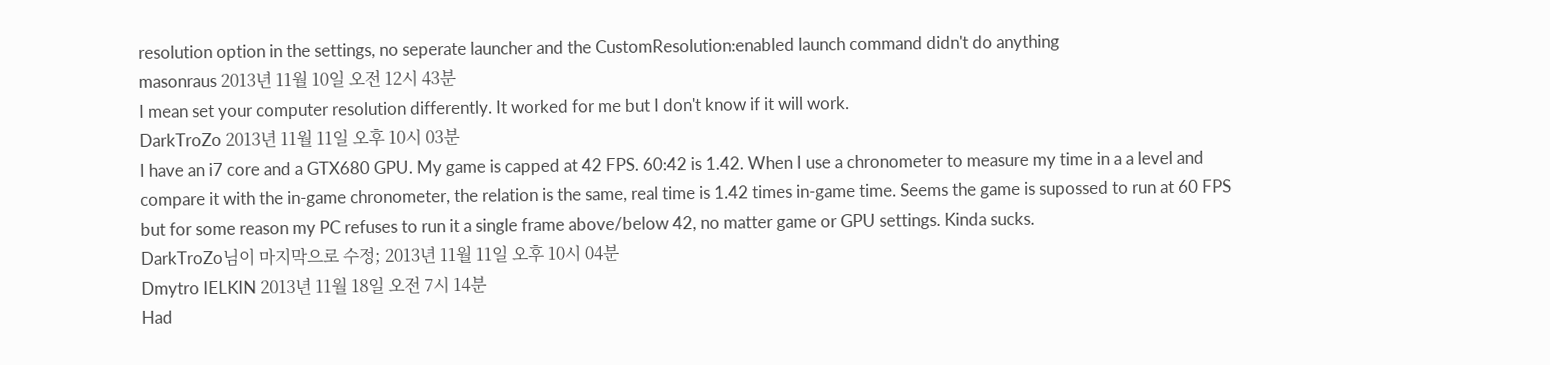resolution option in the settings, no seperate launcher and the CustomResolution:enabled launch command didn't do anything
masonraus 2013년 11월 10일 오전 12시 43분
I mean set your computer resolution differently. It worked for me but I don't know if it will work.
DarkTroZo 2013년 11월 11일 오후 10시 03분
I have an i7 core and a GTX680 GPU. My game is capped at 42 FPS. 60:42 is 1.42. When I use a chronometer to measure my time in a a level and compare it with the in-game chronometer, the relation is the same, real time is 1.42 times in-game time. Seems the game is supossed to run at 60 FPS but for some reason my PC refuses to run it a single frame above/below 42, no matter game or GPU settings. Kinda sucks.
DarkTroZo님이 마지막으로 수정; 2013년 11월 11일 오후 10시 04분
Dmytro IELKIN 2013년 11월 18일 오전 7시 14분
Had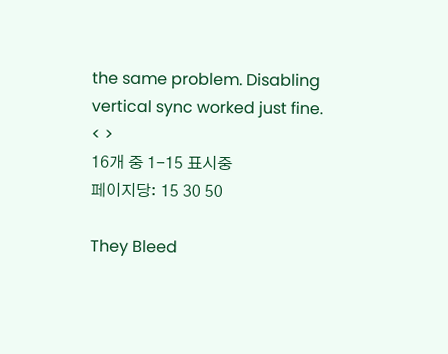the same problem. Disabling vertical sync worked just fine.
< >
16개 중 1-15 표시중
페이지당: 15 30 50

They Bleed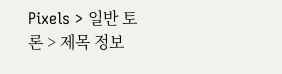Pixels > 일반 토론 > 제목 정보